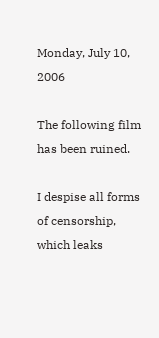Monday, July 10, 2006

The following film has been ruined.

I despise all forms of censorship, which leaks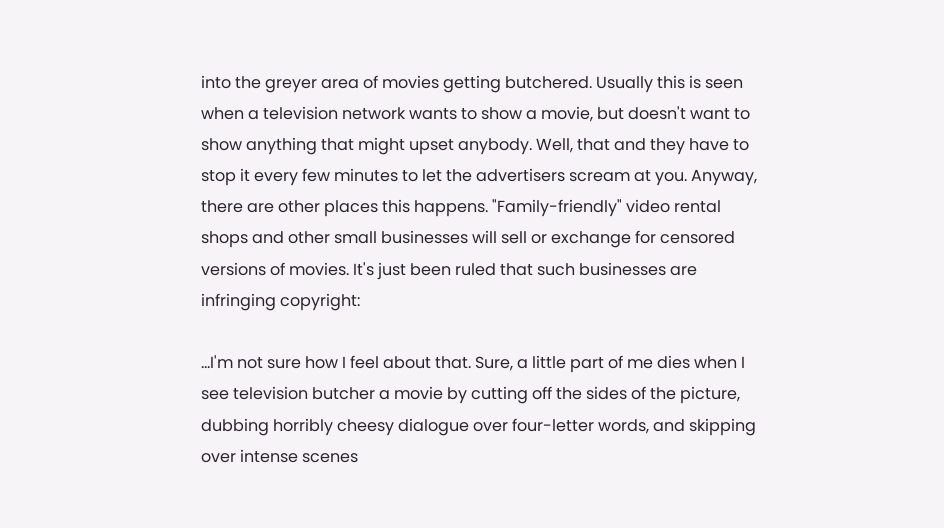into the greyer area of movies getting butchered. Usually this is seen when a television network wants to show a movie, but doesn't want to show anything that might upset anybody. Well, that and they have to stop it every few minutes to let the advertisers scream at you. Anyway, there are other places this happens. "Family-friendly" video rental shops and other small businesses will sell or exchange for censored versions of movies. It's just been ruled that such businesses are infringing copyright:

...I'm not sure how I feel about that. Sure, a little part of me dies when I see television butcher a movie by cutting off the sides of the picture, dubbing horribly cheesy dialogue over four-letter words, and skipping over intense scenes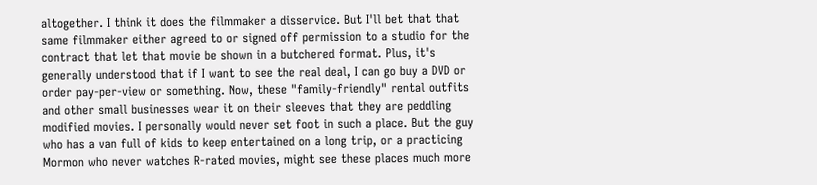altogether. I think it does the filmmaker a disservice. But I'll bet that that same filmmaker either agreed to or signed off permission to a studio for the contract that let that movie be shown in a butchered format. Plus, it's generally understood that if I want to see the real deal, I can go buy a DVD or order pay-per-view or something. Now, these "family-friendly" rental outfits and other small businesses wear it on their sleeves that they are peddling modified movies. I personally would never set foot in such a place. But the guy who has a van full of kids to keep entertained on a long trip, or a practicing Mormon who never watches R-rated movies, might see these places much more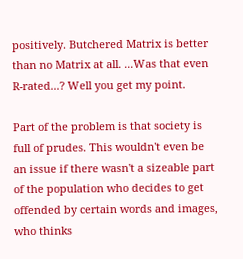positively. Butchered Matrix is better than no Matrix at all. ...Was that even R-rated...? Well you get my point.

Part of the problem is that society is full of prudes. This wouldn't even be an issue if there wasn't a sizeable part of the population who decides to get offended by certain words and images, who thinks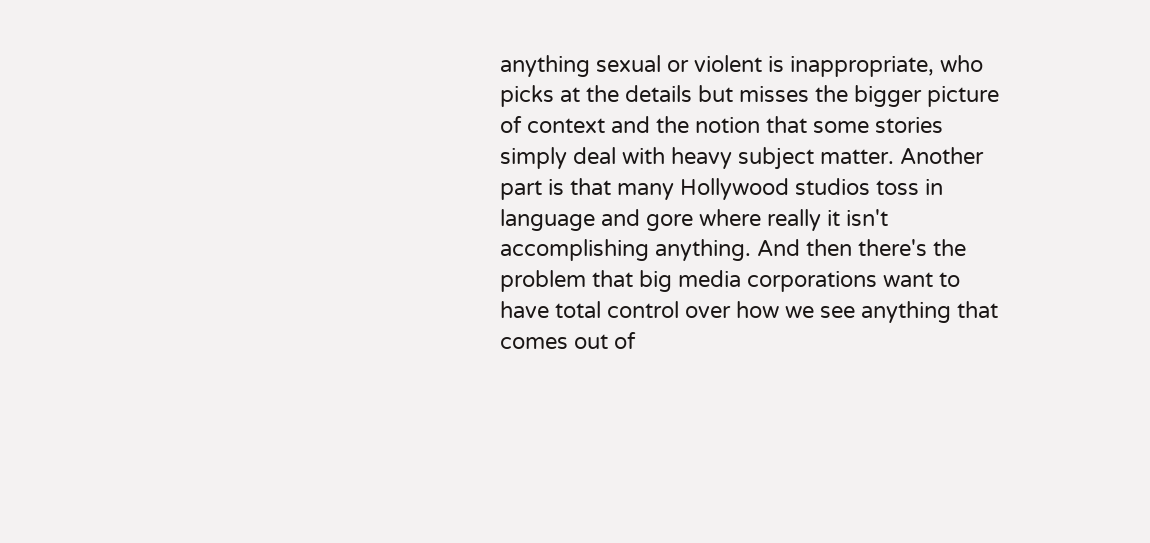anything sexual or violent is inappropriate, who picks at the details but misses the bigger picture of context and the notion that some stories simply deal with heavy subject matter. Another part is that many Hollywood studios toss in language and gore where really it isn't accomplishing anything. And then there's the problem that big media corporations want to have total control over how we see anything that comes out of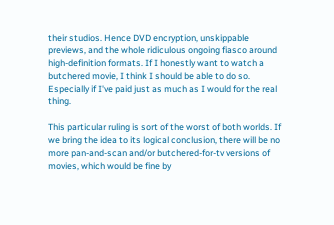their studios. Hence DVD encryption, unskippable previews, and the whole ridiculous ongoing fiasco around high-definition formats. If I honestly want to watch a butchered movie, I think I should be able to do so. Especially if I've paid just as much as I would for the real thing.

This particular ruling is sort of the worst of both worlds. If we bring the idea to its logical conclusion, there will be no more pan-and-scan and/or butchered-for-tv versions of movies, which would be fine by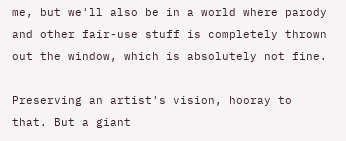me, but we'll also be in a world where parody and other fair-use stuff is completely thrown out the window, which is absolutely not fine.

Preserving an artist's vision, hooray to that. But a giant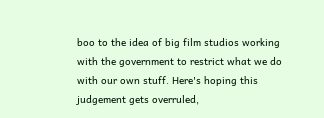boo to the idea of big film studios working with the government to restrict what we do with our own stuff. Here's hoping this judgement gets overruled,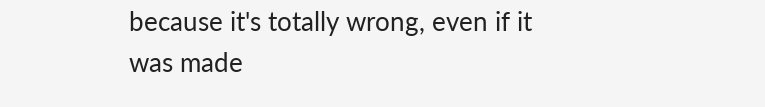because it's totally wrong, even if it was made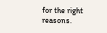for the right reasons.